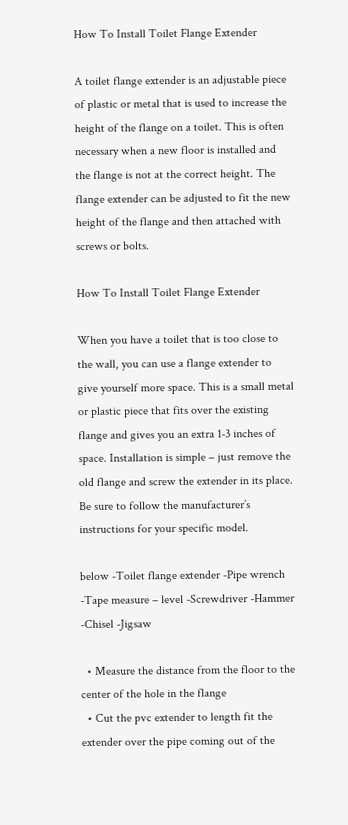How To Install Toilet Flange Extender

A toilet flange extender is an adjustable piece of plastic or metal that is used to increase the height of the flange on a toilet. This is often necessary when a new floor is installed and the flange is not at the correct height. The flange extender can be adjusted to fit the new height of the flange and then attached with screws or bolts.

How To Install Toilet Flange Extender

When you have a toilet that is too close to the wall, you can use a flange extender to give yourself more space. This is a small metal or plastic piece that fits over the existing flange and gives you an extra 1-3 inches of space. Installation is simple – just remove the old flange and screw the extender in its place. Be sure to follow the manufacturer’s instructions for your specific model.

below -Toilet flange extender -Pipe wrench -Tape measure – level -Screwdriver -Hammer -Chisel -Jigsaw

  • Measure the distance from the floor to the center of the hole in the flange
  • Cut the pvc extender to length fit the extender over the pipe coming out of the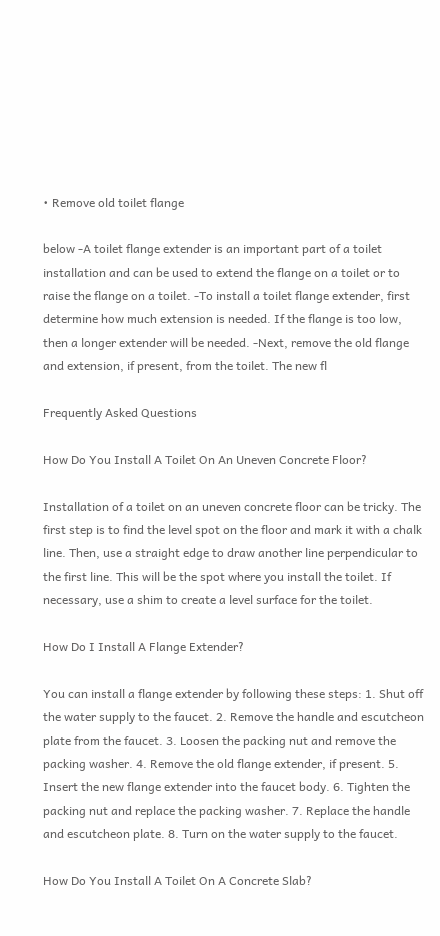• Remove old toilet flange

below -A toilet flange extender is an important part of a toilet installation and can be used to extend the flange on a toilet or to raise the flange on a toilet. -To install a toilet flange extender, first determine how much extension is needed. If the flange is too low, then a longer extender will be needed. -Next, remove the old flange and extension, if present, from the toilet. The new fl

Frequently Asked Questions

How Do You Install A Toilet On An Uneven Concrete Floor?

Installation of a toilet on an uneven concrete floor can be tricky. The first step is to find the level spot on the floor and mark it with a chalk line. Then, use a straight edge to draw another line perpendicular to the first line. This will be the spot where you install the toilet. If necessary, use a shim to create a level surface for the toilet.

How Do I Install A Flange Extender?

You can install a flange extender by following these steps: 1. Shut off the water supply to the faucet. 2. Remove the handle and escutcheon plate from the faucet. 3. Loosen the packing nut and remove the packing washer. 4. Remove the old flange extender, if present. 5. Insert the new flange extender into the faucet body. 6. Tighten the packing nut and replace the packing washer. 7. Replace the handle and escutcheon plate. 8. Turn on the water supply to the faucet.

How Do You Install A Toilet On A Concrete Slab?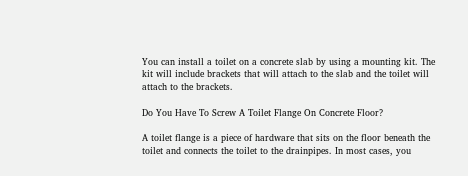You can install a toilet on a concrete slab by using a mounting kit. The kit will include brackets that will attach to the slab and the toilet will attach to the brackets.

Do You Have To Screw A Toilet Flange On Concrete Floor?

A toilet flange is a piece of hardware that sits on the floor beneath the toilet and connects the toilet to the drainpipes. In most cases, you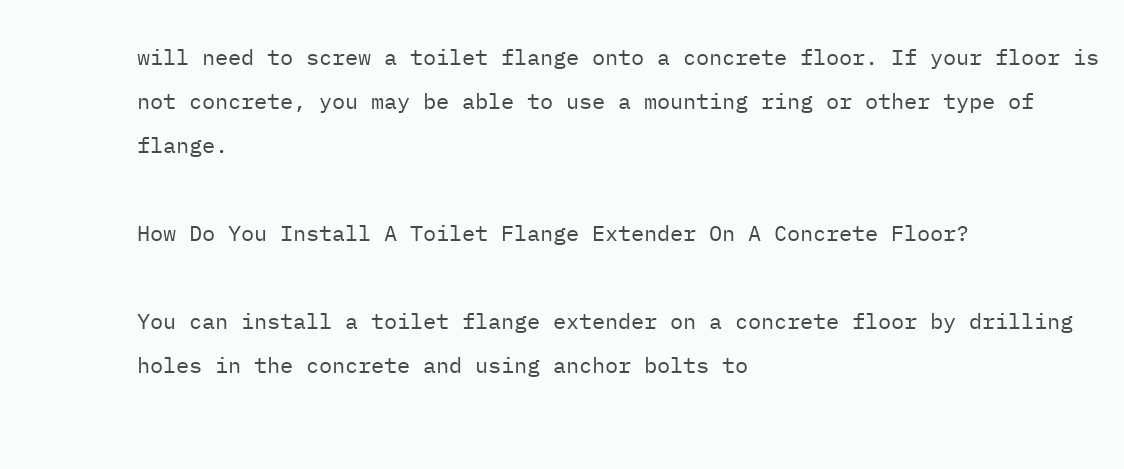will need to screw a toilet flange onto a concrete floor. If your floor is not concrete, you may be able to use a mounting ring or other type of flange.

How Do You Install A Toilet Flange Extender On A Concrete Floor?

You can install a toilet flange extender on a concrete floor by drilling holes in the concrete and using anchor bolts to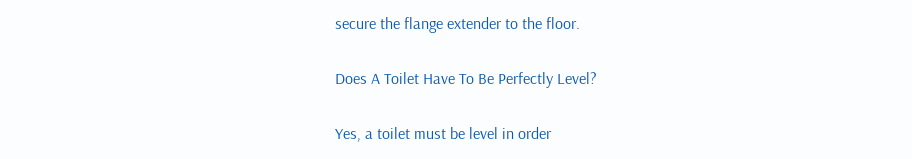secure the flange extender to the floor.

Does A Toilet Have To Be Perfectly Level?

Yes, a toilet must be level in order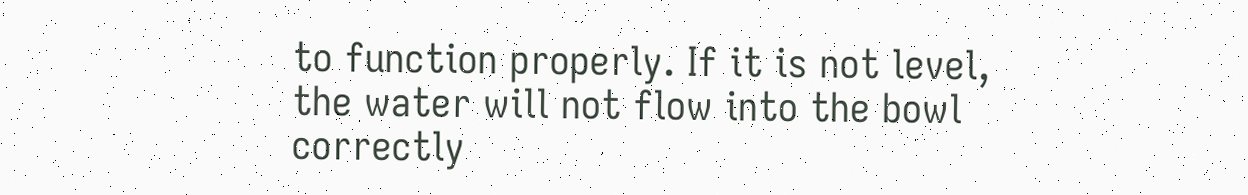to function properly. If it is not level, the water will not flow into the bowl correctly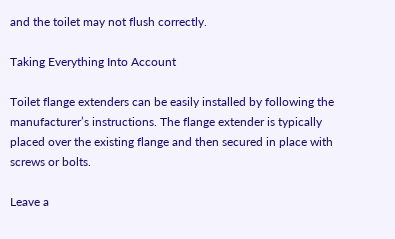and the toilet may not flush correctly.

Taking Everything Into Account

Toilet flange extenders can be easily installed by following the manufacturer’s instructions. The flange extender is typically placed over the existing flange and then secured in place with screws or bolts.

Leave a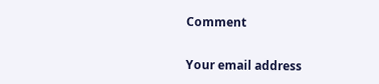Comment

Your email address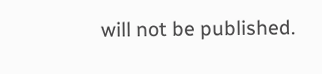will not be published.